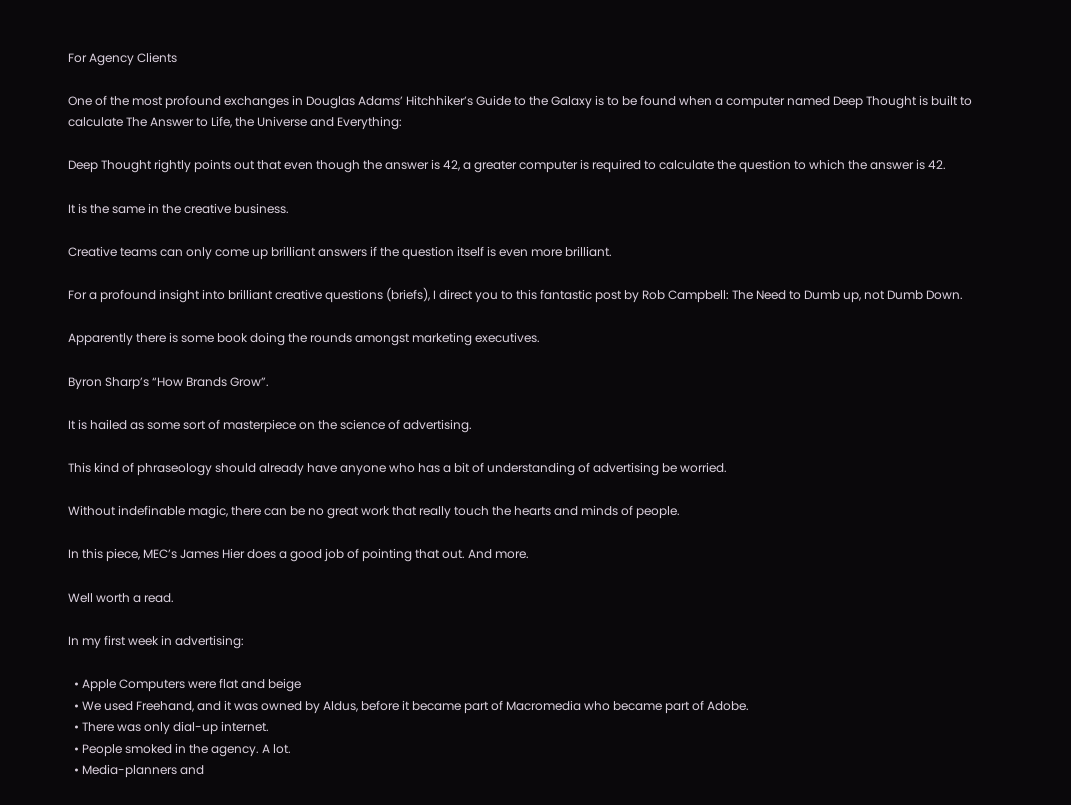For Agency Clients

One of the most profound exchanges in Douglas Adams’ Hitchhiker’s Guide to the Galaxy is to be found when a computer named Deep Thought is built to calculate The Answer to Life, the Universe and Everything:

Deep Thought rightly points out that even though the answer is 42, a greater computer is required to calculate the question to which the answer is 42.

It is the same in the creative business.

Creative teams can only come up brilliant answers if the question itself is even more brilliant.

For a profound insight into brilliant creative questions (briefs), I direct you to this fantastic post by Rob Campbell: The Need to Dumb up, not Dumb Down.

Apparently there is some book doing the rounds amongst marketing executives.

Byron Sharp’s “How Brands Grow”.

It is hailed as some sort of masterpiece on the science of advertising.

This kind of phraseology should already have anyone who has a bit of understanding of advertising be worried.

Without indefinable magic, there can be no great work that really touch the hearts and minds of people.

In this piece, MEC’s James Hier does a good job of pointing that out. And more.

Well worth a read.

In my first week in advertising:

  • Apple Computers were flat and beige
  • We used Freehand, and it was owned by Aldus, before it became part of Macromedia who became part of Adobe.
  • There was only dial-up internet.
  • People smoked in the agency. A lot.
  • Media-planners and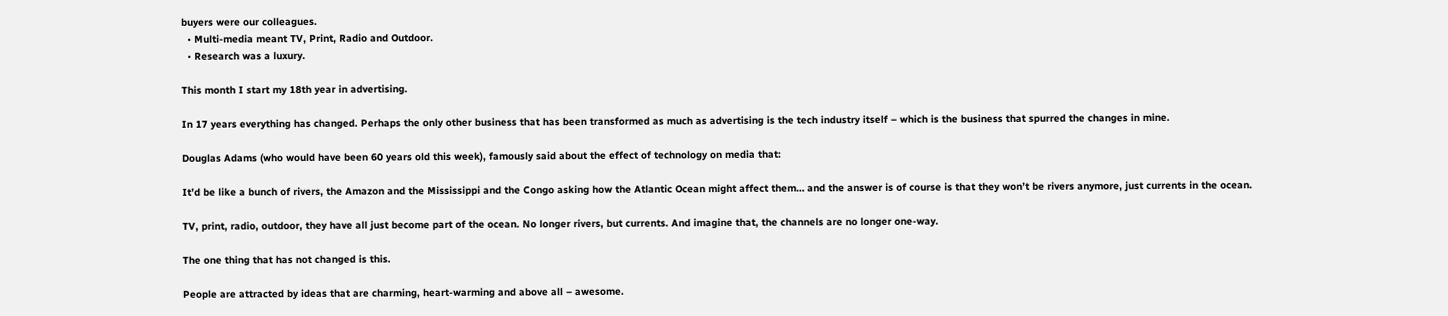buyers were our colleagues.
  • Multi-media meant TV, Print, Radio and Outdoor.
  • Research was a luxury.

This month I start my 18th year in advertising.

In 17 years everything has changed. Perhaps the only other business that has been transformed as much as advertising is the tech industry itself – which is the business that spurred the changes in mine.

Douglas Adams (who would have been 60 years old this week), famously said about the effect of technology on media that:

It’d be like a bunch of rivers, the Amazon and the Mississippi and the Congo asking how the Atlantic Ocean might affect them… and the answer is of course is that they won’t be rivers anymore, just currents in the ocean.

TV, print, radio, outdoor, they have all just become part of the ocean. No longer rivers, but currents. And imagine that, the channels are no longer one-way.

The one thing that has not changed is this.

People are attracted by ideas that are charming, heart-warming and above all – awesome.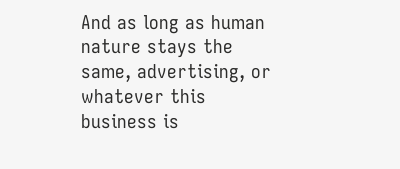And as long as human nature stays the same, advertising, or whatever this business is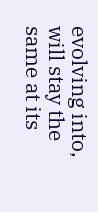evolving into, will stay the same at its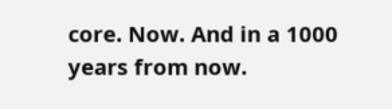core. Now. And in a 1000 years from now.